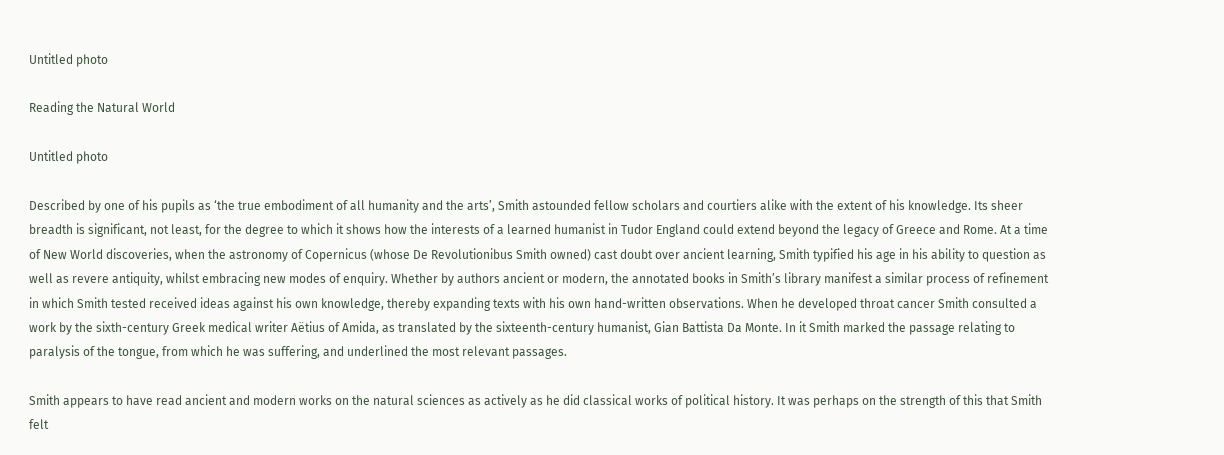Untitled photo

Reading the Natural World

Untitled photo

Described by one of his pupils as ‘the true embodiment of all humanity and the arts’, Smith astounded fellow scholars and courtiers alike with the extent of his knowledge. Its sheer breadth is significant, not least, for the degree to which it shows how the interests of a learned humanist in Tudor England could extend beyond the legacy of Greece and Rome. At a time of New World discoveries, when the astronomy of Copernicus (whose De Revolutionibus Smith owned) cast doubt over ancient learning, Smith typified his age in his ability to question as well as revere antiquity, whilst embracing new modes of enquiry. Whether by authors ancient or modern, the annotated books in Smith’s library manifest a similar process of refinement in which Smith tested received ideas against his own knowledge, thereby expanding texts with his own hand-written observations. When he developed throat cancer Smith consulted a work by the sixth-century Greek medical writer Aëtius of Amida, as translated by the sixteenth-century humanist, Gian Battista Da Monte. In it Smith marked the passage relating to paralysis of the tongue, from which he was suffering, and underlined the most relevant passages.

Smith appears to have read ancient and modern works on the natural sciences as actively as he did classical works of political history. It was perhaps on the strength of this that Smith felt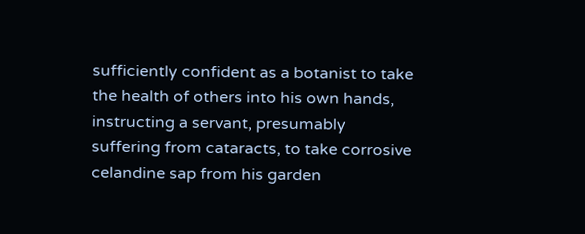sufficiently confident as a botanist to take the health of others into his own hands, instructing a servant, presumably suffering from cataracts, to take corrosive celandine sap from his garden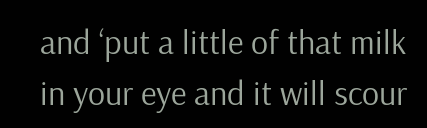and ‘put a little of that milk in your eye and it will scour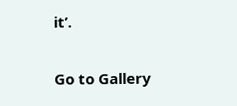it’.

Go to Gallery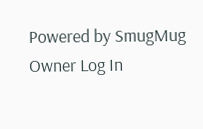Powered by SmugMug Owner Log In